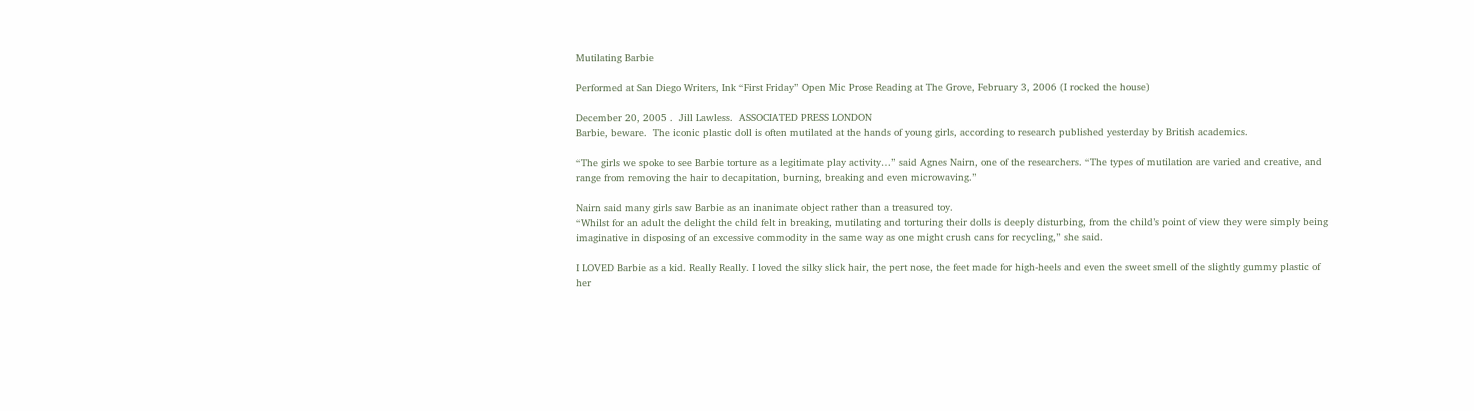Mutilating Barbie

Performed at San Diego Writers, Ink “First Friday” Open Mic Prose Reading at The Grove, February 3, 2006 (I rocked the house)

December 20, 2005 .  Jill Lawless.  ASSOCIATED PRESS LONDON
Barbie, beware.  The iconic plastic doll is often mutilated at the hands of young girls, according to research published yesterday by British academics.

“The girls we spoke to see Barbie torture as a legitimate play activity…” said Agnes Nairn, one of the researchers. “The types of mutilation are varied and creative, and range from removing the hair to decapitation, burning, breaking and even microwaving.”

Nairn said many girls saw Barbie as an inanimate object rather than a treasured toy.
“Whilst for an adult the delight the child felt in breaking, mutilating and torturing their dolls is deeply disturbing, from the child’s point of view they were simply being imaginative in disposing of an excessive commodity in the same way as one might crush cans for recycling,” she said.

I LOVED Barbie as a kid. Really Really. I loved the silky slick hair, the pert nose, the feet made for high-heels and even the sweet smell of the slightly gummy plastic of her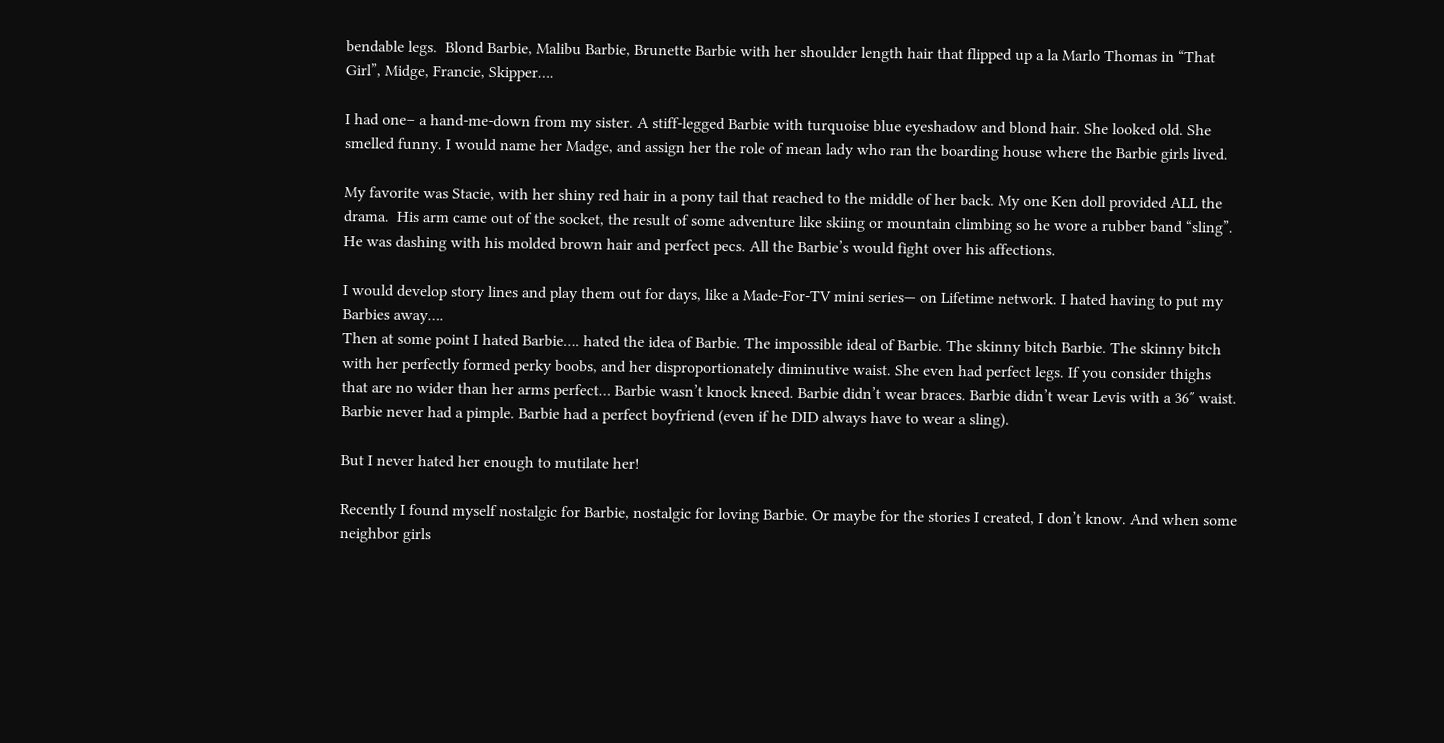bendable legs.  Blond Barbie, Malibu Barbie, Brunette Barbie with her shoulder length hair that flipped up a la Marlo Thomas in “That Girl”, Midge, Francie, Skipper….

I had one– a hand-me-down from my sister. A stiff-legged Barbie with turquoise blue eyeshadow and blond hair. She looked old. She smelled funny. I would name her Madge, and assign her the role of mean lady who ran the boarding house where the Barbie girls lived.

My favorite was Stacie, with her shiny red hair in a pony tail that reached to the middle of her back. My one Ken doll provided ALL the drama.  His arm came out of the socket, the result of some adventure like skiing or mountain climbing so he wore a rubber band “sling”. He was dashing with his molded brown hair and perfect pecs. All the Barbie’s would fight over his affections.

I would develop story lines and play them out for days, like a Made-For-TV mini series— on Lifetime network. I hated having to put my Barbies away….
Then at some point I hated Barbie…. hated the idea of Barbie. The impossible ideal of Barbie. The skinny bitch Barbie. The skinny bitch with her perfectly formed perky boobs, and her disproportionately diminutive waist. She even had perfect legs. If you consider thighs that are no wider than her arms perfect… Barbie wasn’t knock kneed. Barbie didn’t wear braces. Barbie didn’t wear Levis with a 36″ waist. Barbie never had a pimple. Barbie had a perfect boyfriend (even if he DID always have to wear a sling).

But I never hated her enough to mutilate her!

Recently I found myself nostalgic for Barbie, nostalgic for loving Barbie. Or maybe for the stories I created, I don’t know. And when some neighbor girls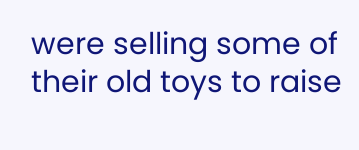were selling some of their old toys to raise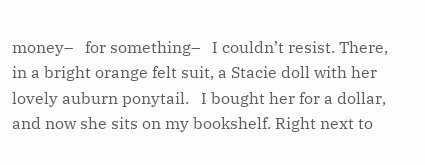money–   for something–   I couldn’t resist. There, in a bright orange felt suit, a Stacie doll with her lovely auburn ponytail.   I bought her for a dollar, and now she sits on my bookshelf. Right next to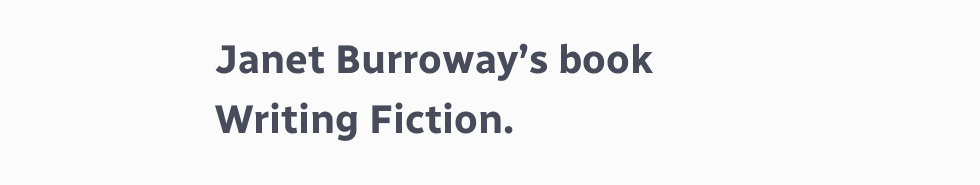Janet Burroway’s book Writing Fiction.